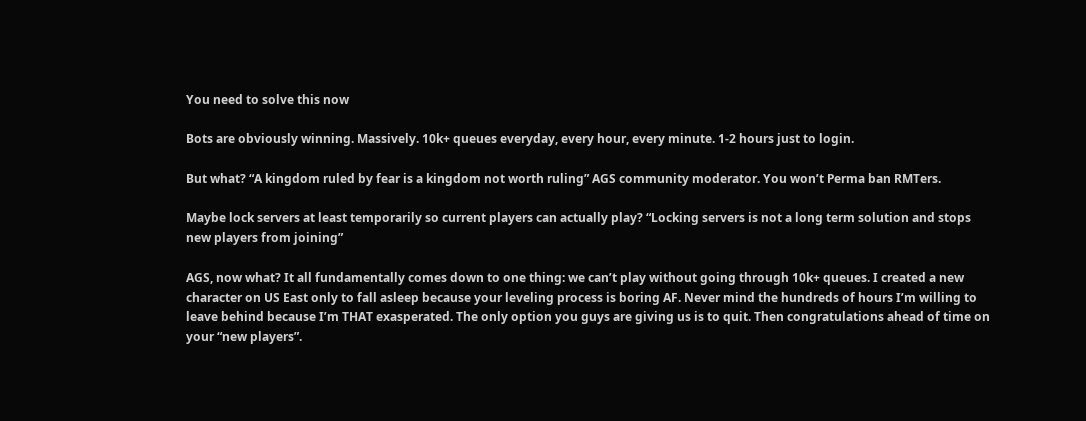You need to solve this now

Bots are obviously winning. Massively. 10k+ queues everyday, every hour, every minute. 1-2 hours just to login.

But what? “A kingdom ruled by fear is a kingdom not worth ruling” AGS community moderator. You won’t Perma ban RMTers.

Maybe lock servers at least temporarily so current players can actually play? “Locking servers is not a long term solution and stops new players from joining”

AGS, now what? It all fundamentally comes down to one thing: we can’t play without going through 10k+ queues. I created a new character on US East only to fall asleep because your leveling process is boring AF. Never mind the hundreds of hours I’m willing to leave behind because I’m THAT exasperated. The only option you guys are giving us is to quit. Then congratulations ahead of time on your “new players”.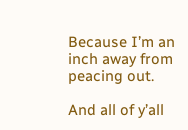Because I’m an inch away from peacing out.

And all of y’all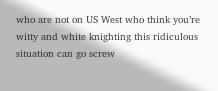who are not on US West who think you’re witty and white knighting this ridiculous situation can go screw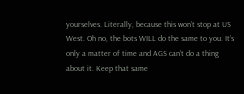yourselves. Literally, because this won’t stop at US West. Oh no, the bots WILL do the same to you. It’s only a matter of time and AGS can’t do a thing about it. Keep that same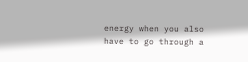energy when you also have to go through a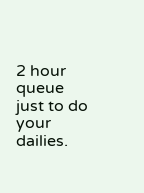2 hour queue just to do your dailies.